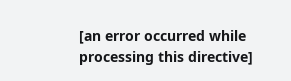[an error occurred while processing this directive]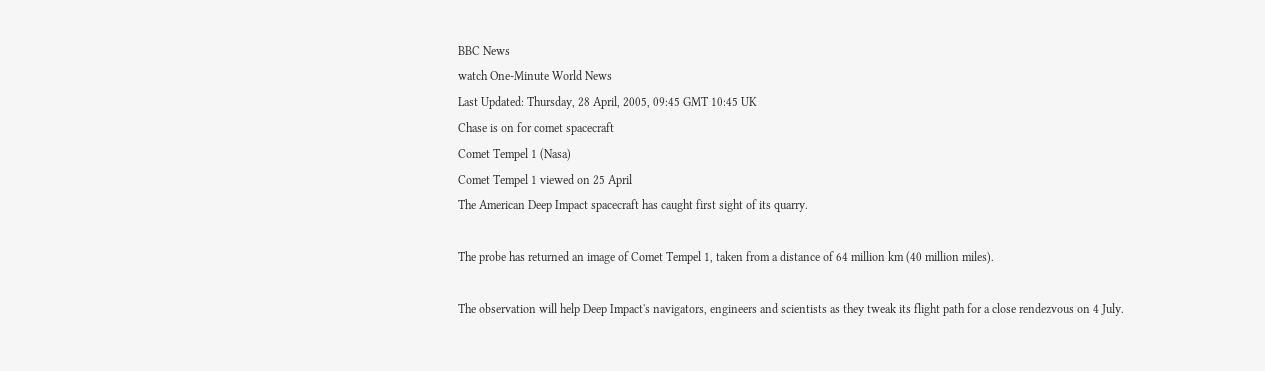BBC News
watch One-Minute World News
Last Updated: Thursday, 28 April, 2005, 09:45 GMT 10:45 UK
Chase is on for comet spacecraft
Comet Tempel 1 (Nasa)
Comet Tempel 1 viewed on 25 April
The American Deep Impact spacecraft has caught first sight of its quarry.

The probe has returned an image of Comet Tempel 1, taken from a distance of 64 million km (40 million miles).

The observation will help Deep Impact's navigators, engineers and scientists as they tweak its flight path for a close rendezvous on 4 July.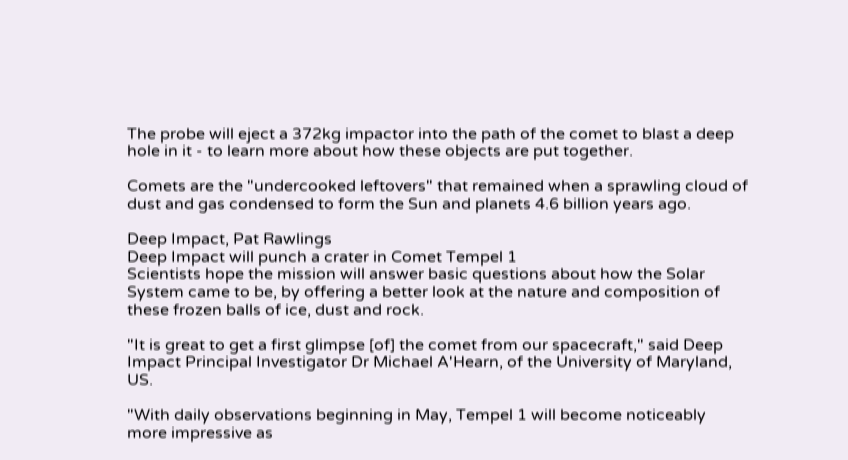The probe will eject a 372kg impactor into the path of the comet to blast a deep hole in it - to learn more about how these objects are put together.

Comets are the "undercooked leftovers" that remained when a sprawling cloud of dust and gas condensed to form the Sun and planets 4.6 billion years ago.

Deep Impact, Pat Rawlings
Deep Impact will punch a crater in Comet Tempel 1
Scientists hope the mission will answer basic questions about how the Solar System came to be, by offering a better look at the nature and composition of these frozen balls of ice, dust and rock.

"It is great to get a first glimpse [of] the comet from our spacecraft," said Deep Impact Principal Investigator Dr Michael A'Hearn, of the University of Maryland, US.

"With daily observations beginning in May, Tempel 1 will become noticeably more impressive as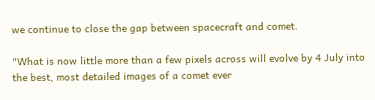we continue to close the gap between spacecraft and comet.

"What is now little more than a few pixels across will evolve by 4 July into the best, most detailed images of a comet ever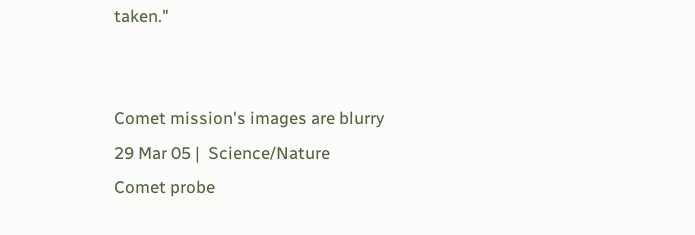taken."


Comet mission's images are blurry
29 Mar 05 |  Science/Nature
Comet probe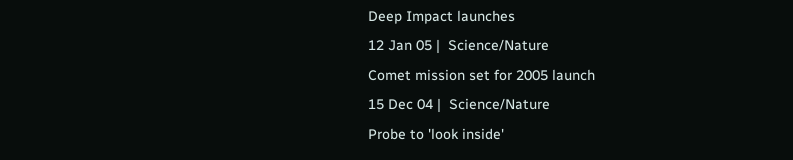Deep Impact launches
12 Jan 05 |  Science/Nature
Comet mission set for 2005 launch
15 Dec 04 |  Science/Nature
Probe to 'look inside'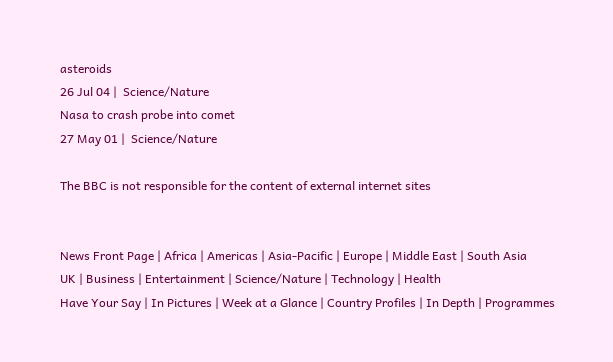asteroids
26 Jul 04 |  Science/Nature
Nasa to crash probe into comet
27 May 01 |  Science/Nature

The BBC is not responsible for the content of external internet sites


News Front Page | Africa | Americas | Asia-Pacific | Europe | Middle East | South Asia
UK | Business | Entertainment | Science/Nature | Technology | Health
Have Your Say | In Pictures | Week at a Glance | Country Profiles | In Depth | Programmes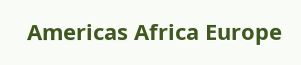Americas Africa Europe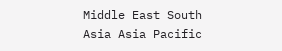Middle East South Asia Asia Pacific